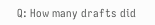Q: How many drafts did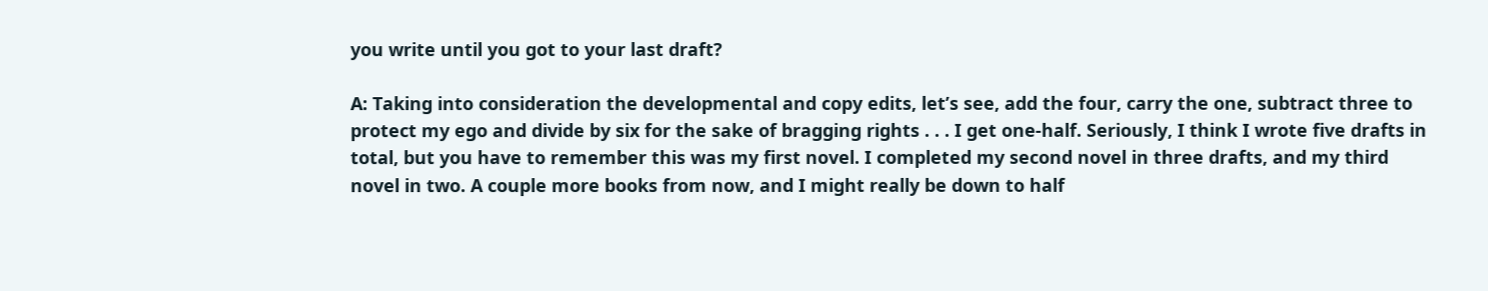you write until you got to your last draft?

A: Taking into consideration the developmental and copy edits, let’s see, add the four, carry the one, subtract three to protect my ego and divide by six for the sake of bragging rights . . . I get one-half. Seriously, I think I wrote five drafts in total, but you have to remember this was my first novel. I completed my second novel in three drafts, and my third novel in two. A couple more books from now, and I might really be down to half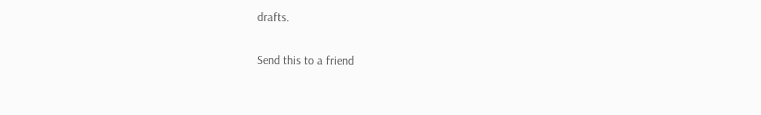drafts.

Send this to a friend